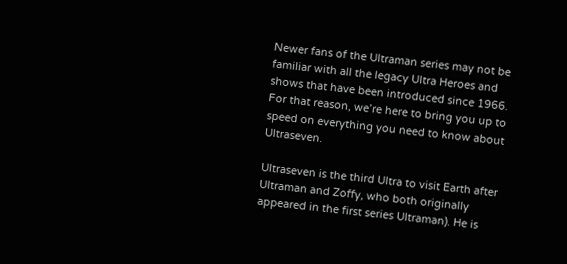Newer fans of the Ultraman series may not be familiar with all the legacy Ultra Heroes and shows that have been introduced since 1966. For that reason, we’re here to bring you up to speed on everything you need to know about Ultraseven.

Ultraseven is the third Ultra to visit Earth after Ultraman and Zoffy, who both originally appeared in the first series Ultraman). He is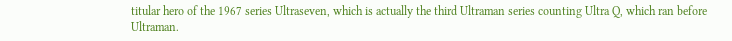titular hero of the 1967 series Ultraseven, which is actually the third Ultraman series counting Ultra Q, which ran before Ultraman.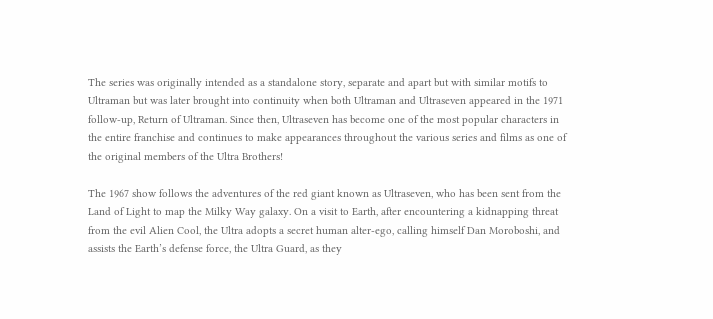The series was originally intended as a standalone story, separate and apart but with similar motifs to Ultraman but was later brought into continuity when both Ultraman and Ultraseven appeared in the 1971 follow-up, Return of Ultraman. Since then, Ultraseven has become one of the most popular characters in the entire franchise and continues to make appearances throughout the various series and films as one of the original members of the Ultra Brothers!

The 1967 show follows the adventures of the red giant known as Ultraseven, who has been sent from the Land of Light to map the Milky Way galaxy. On a visit to Earth, after encountering a kidnapping threat from the evil Alien Cool, the Ultra adopts a secret human alter-ego, calling himself Dan Moroboshi, and assists the Earth’s defense force, the Ultra Guard, as they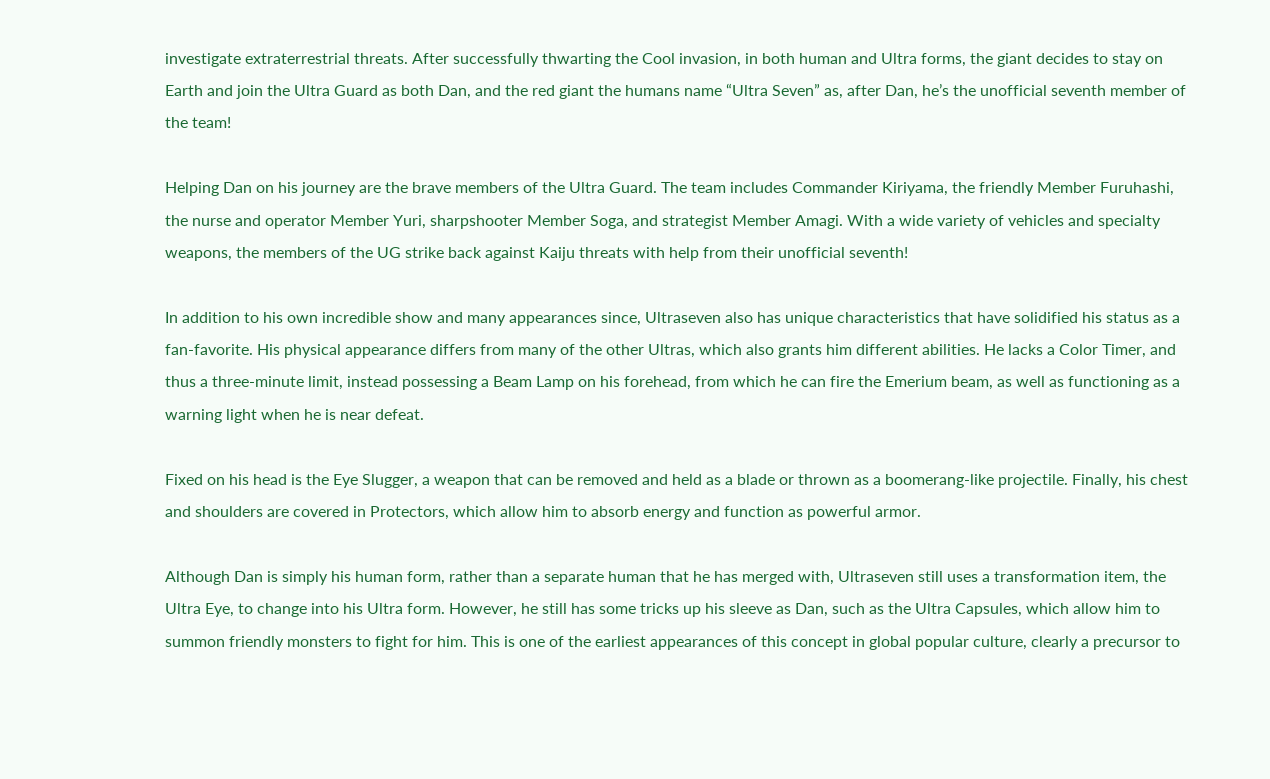investigate extraterrestrial threats. After successfully thwarting the Cool invasion, in both human and Ultra forms, the giant decides to stay on Earth and join the Ultra Guard as both Dan, and the red giant the humans name “Ultra Seven” as, after Dan, he’s the unofficial seventh member of the team!

Helping Dan on his journey are the brave members of the Ultra Guard. The team includes Commander Kiriyama, the friendly Member Furuhashi, the nurse and operator Member Yuri, sharpshooter Member Soga, and strategist Member Amagi. With a wide variety of vehicles and specialty weapons, the members of the UG strike back against Kaiju threats with help from their unofficial seventh!

In addition to his own incredible show and many appearances since, Ultraseven also has unique characteristics that have solidified his status as a fan-favorite. His physical appearance differs from many of the other Ultras, which also grants him different abilities. He lacks a Color Timer, and thus a three-minute limit, instead possessing a Beam Lamp on his forehead, from which he can fire the Emerium beam, as well as functioning as a warning light when he is near defeat.

Fixed on his head is the Eye Slugger, a weapon that can be removed and held as a blade or thrown as a boomerang-like projectile. Finally, his chest and shoulders are covered in Protectors, which allow him to absorb energy and function as powerful armor.

Although Dan is simply his human form, rather than a separate human that he has merged with, Ultraseven still uses a transformation item, the Ultra Eye, to change into his Ultra form. However, he still has some tricks up his sleeve as Dan, such as the Ultra Capsules, which allow him to summon friendly monsters to fight for him. This is one of the earliest appearances of this concept in global popular culture, clearly a precursor to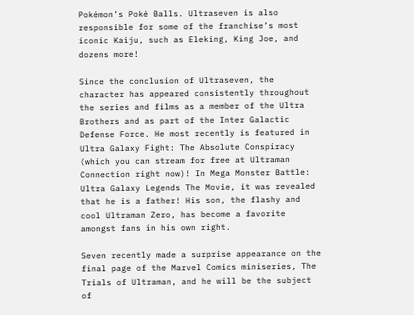Pokémon’s Poké Balls. Ultraseven is also responsible for some of the franchise’s most iconic Kaiju, such as Eleking, King Joe, and dozens more!

Since the conclusion of Ultraseven, the character has appeared consistently throughout the series and films as a member of the Ultra Brothers and as part of the Inter Galactic Defense Force. He most recently is featured in Ultra Galaxy Fight: The Absolute Conspiracy (which you can stream for free at Ultraman Connection right now)! In Mega Monster Battle: Ultra Galaxy Legends The Movie, it was revealed that he is a father! His son, the flashy and cool Ultraman Zero, has become a favorite amongst fans in his own right.

Seven recently made a surprise appearance on the final page of the Marvel Comics miniseries, The Trials of Ultraman, and he will be the subject of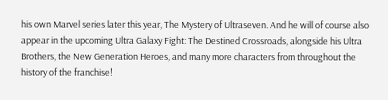his own Marvel series later this year, The Mystery of Ultraseven. And he will of course also appear in the upcoming Ultra Galaxy Fight: The Destined Crossroads, alongside his Ultra Brothers, the New Generation Heroes, and many more characters from throughout the history of the franchise!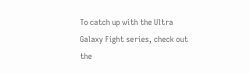To catch up with the Ultra Galaxy Fight series, check out the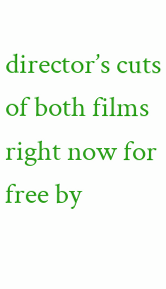director’s cuts of both films right now for free by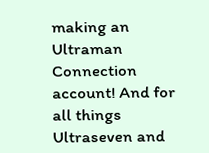making an Ultraman Connection account! And for all things Ultraseven and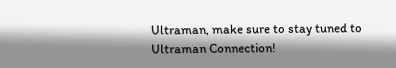Ultraman, make sure to stay tuned to Ultraman Connection!